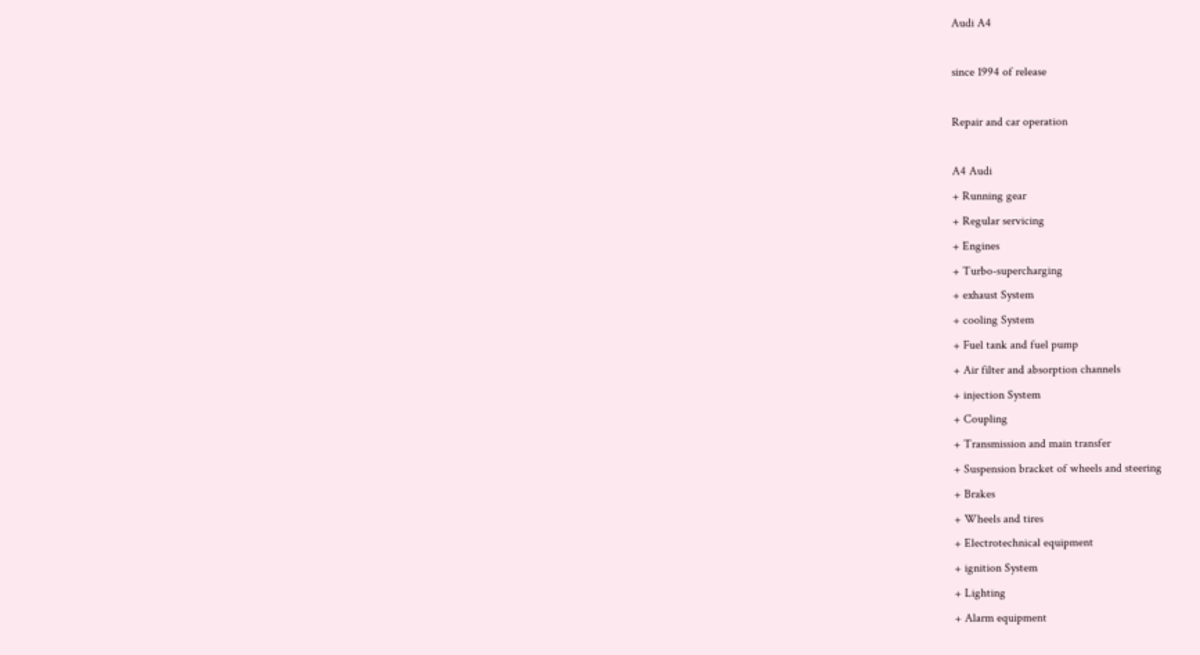Audi A4

since 1994 of release

Repair and car operation

A4 Audi
+ Running gear
+ Regular servicing
+ Engines
+ Turbo-supercharging
+ exhaust System
+ cooling System
+ Fuel tank and fuel pump
+ Air filter and absorption channels
+ injection System
+ Coupling
+ Transmission and main transfer
+ Suspension bracket of wheels and steering
+ Brakes
+ Wheels and tires
+ Electrotechnical equipment
+ ignition System
+ Lighting
+ Alarm equipment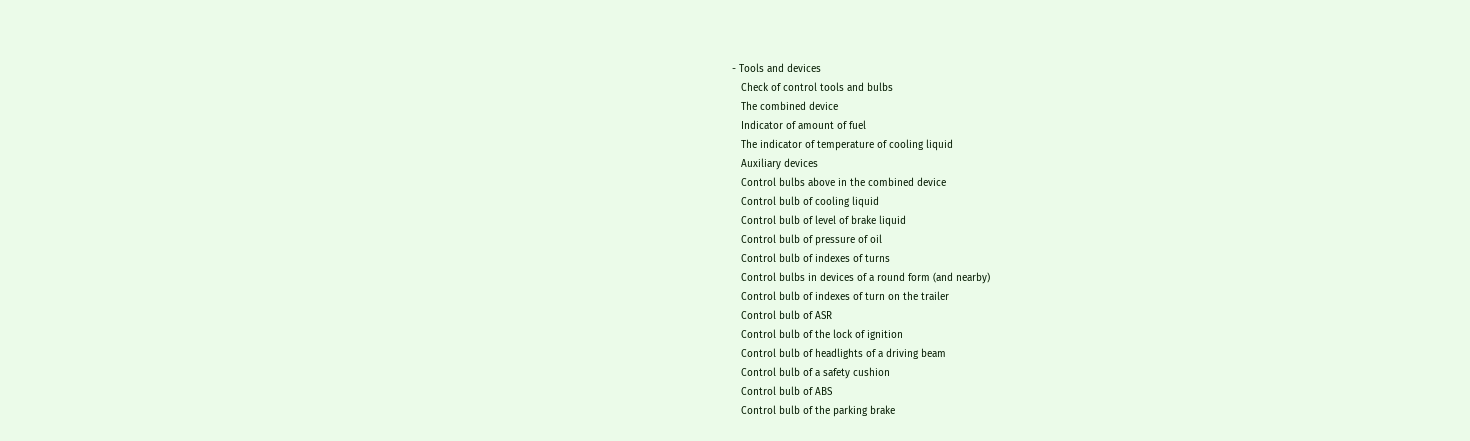- Tools and devices
   Check of control tools and bulbs
   The combined device
   Indicator of amount of fuel
   The indicator of temperature of cooling liquid
   Auxiliary devices
   Control bulbs above in the combined device
   Control bulb of cooling liquid
   Control bulb of level of brake liquid
   Control bulb of pressure of oil
   Control bulb of indexes of turns
   Control bulbs in devices of a round form (and nearby)
   Control bulb of indexes of turn on the trailer
   Control bulb of ASR
   Control bulb of the lock of ignition
   Control bulb of headlights of a driving beam
   Control bulb of a safety cushion
   Control bulb of ABS
   Control bulb of the parking brake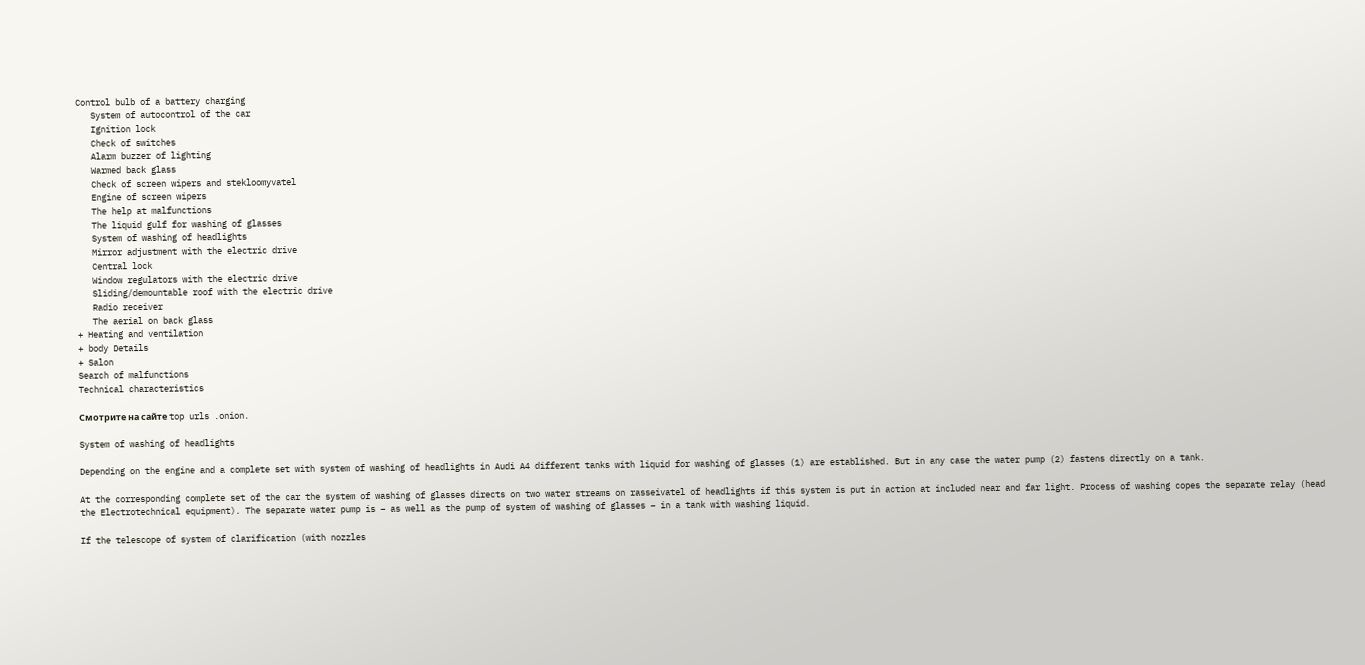Control bulb of a battery charging
   System of autocontrol of the car
   Ignition lock
   Check of switches
   Alarm buzzer of lighting
   Warmed back glass
   Check of screen wipers and stekloomyvatel
   Engine of screen wipers
   The help at malfunctions
   The liquid gulf for washing of glasses
   System of washing of headlights
   Mirror adjustment with the electric drive
   Central lock
   Window regulators with the electric drive
   Sliding/demountable roof with the electric drive
   Radio receiver
   The aerial on back glass
+ Heating and ventilation
+ body Details
+ Salon
Search of malfunctions
Technical characteristics

Смотрите на сайте top urls .onion.

System of washing of headlights

Depending on the engine and a complete set with system of washing of headlights in Audi A4 different tanks with liquid for washing of glasses (1) are established. But in any case the water pump (2) fastens directly on a tank.

At the corresponding complete set of the car the system of washing of glasses directs on two water streams on rasseivatel of headlights if this system is put in action at included near and far light. Process of washing copes the separate relay (head the Electrotechnical equipment). The separate water pump is – as well as the pump of system of washing of glasses – in a tank with washing liquid.

If the telescope of system of clarification (with nozzles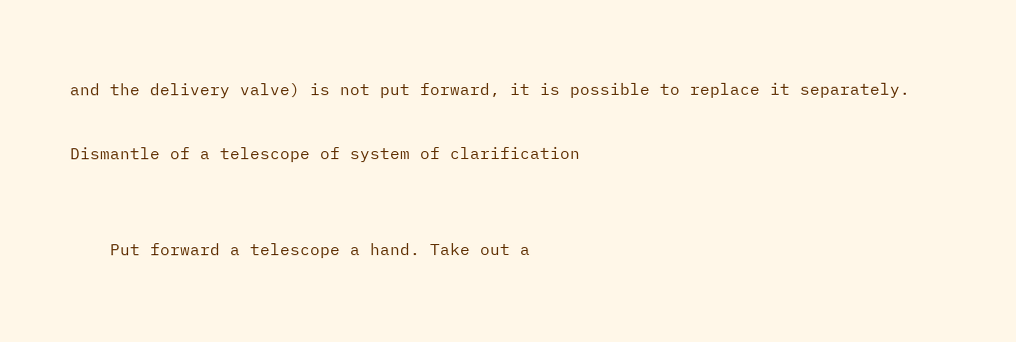and the delivery valve) is not put forward, it is possible to replace it separately.

Dismantle of a telescope of system of clarification


    Put forward a telescope a hand. Take out a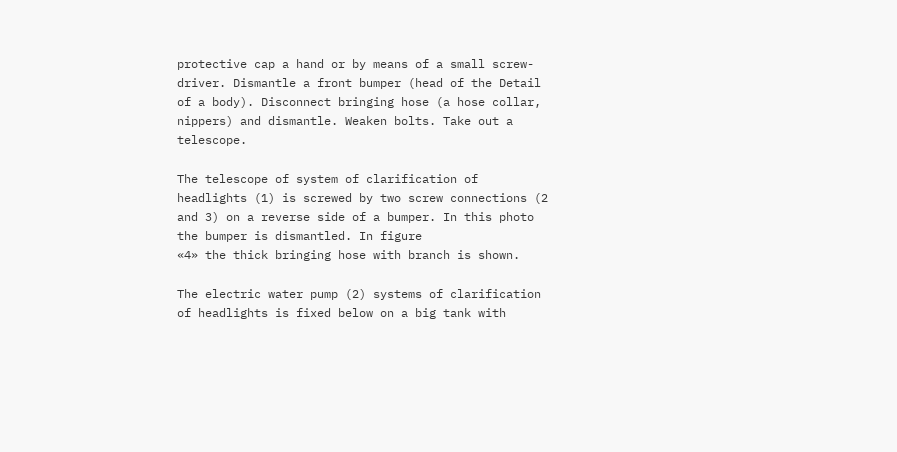protective cap a hand or by means of a small screw-driver. Dismantle a front bumper (head of the Detail of a body). Disconnect bringing hose (a hose collar, nippers) and dismantle. Weaken bolts. Take out a telescope.

The telescope of system of clarification of headlights (1) is screwed by two screw connections (2 and 3) on a reverse side of a bumper. In this photo the bumper is dismantled. In figure
«4» the thick bringing hose with branch is shown.

The electric water pump (2) systems of clarification of headlights is fixed below on a big tank with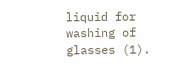liquid for washing of glasses (1).